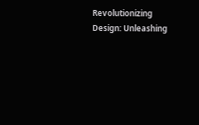Revolutionizing Design: Unleashing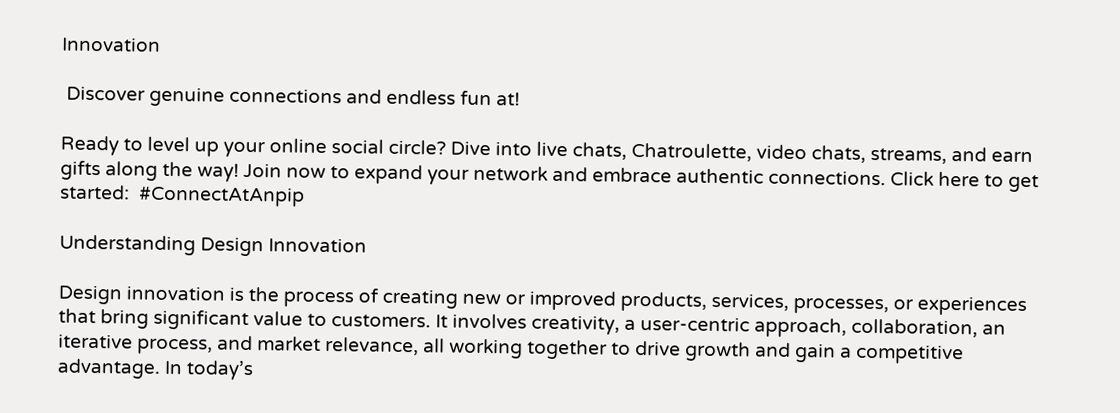Innovation

 Discover genuine connections and endless fun at!

Ready to level up your online social circle? Dive into live chats, Chatroulette, video chats, streams, and earn gifts along the way! Join now to expand your network and embrace authentic connections. Click here to get started:  #ConnectAtAnpip

Understanding Design Innovation

Design innovation is the process of creating new or improved products, services, processes, or experiences that bring significant value to customers. It involves creativity, a user-centric approach, collaboration, an iterative process, and market relevance, all working together to drive growth and gain a competitive advantage. In today’s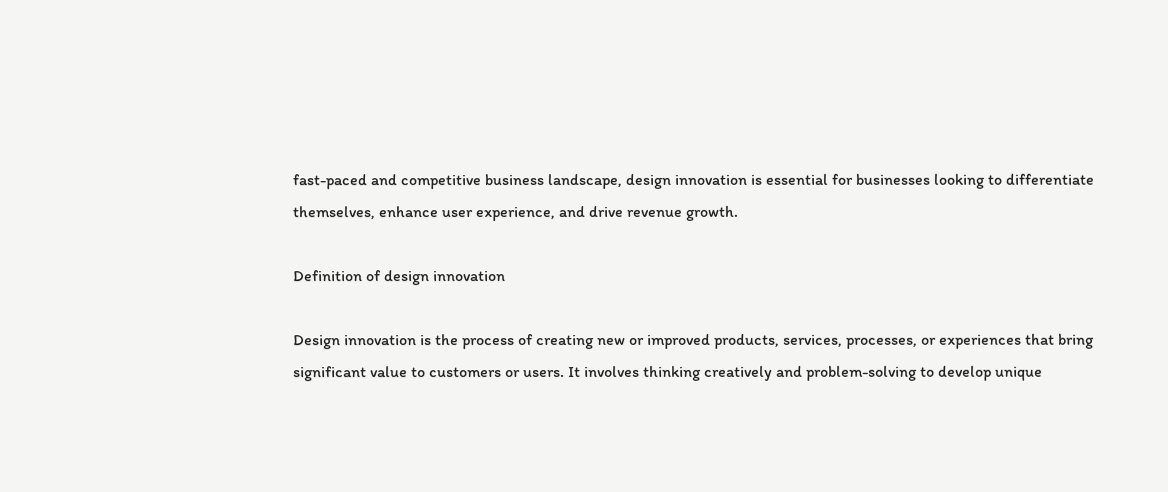fast-paced and competitive business landscape, design innovation is essential for businesses looking to differentiate themselves, enhance user experience, and drive revenue growth.

Definition of design innovation

Design innovation is the process of creating new or improved products, services, processes, or experiences that bring significant value to customers or users. It involves thinking creatively and problem-solving to develop unique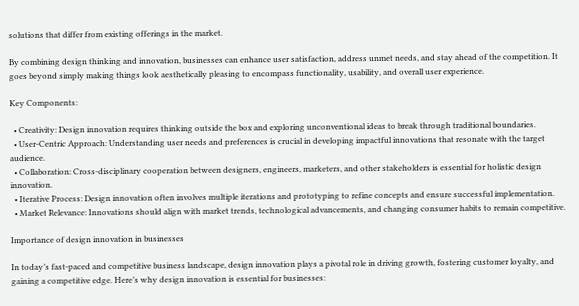solutions that differ from existing offerings in the market.

By combining design thinking and innovation, businesses can enhance user satisfaction, address unmet needs, and stay ahead of the competition. It goes beyond simply making things look aesthetically pleasing to encompass functionality, usability, and overall user experience.

Key Components:

  • Creativity: Design innovation requires thinking outside the box and exploring unconventional ideas to break through traditional boundaries.
  • User-Centric Approach: Understanding user needs and preferences is crucial in developing impactful innovations that resonate with the target audience.
  • Collaboration: Cross-disciplinary cooperation between designers, engineers, marketers, and other stakeholders is essential for holistic design innovation.
  • Iterative Process: Design innovation often involves multiple iterations and prototyping to refine concepts and ensure successful implementation.
  • Market Relevance: Innovations should align with market trends, technological advancements, and changing consumer habits to remain competitive.

Importance of design innovation in businesses

In today’s fast-paced and competitive business landscape, design innovation plays a pivotal role in driving growth, fostering customer loyalty, and gaining a competitive edge. Here’s why design innovation is essential for businesses: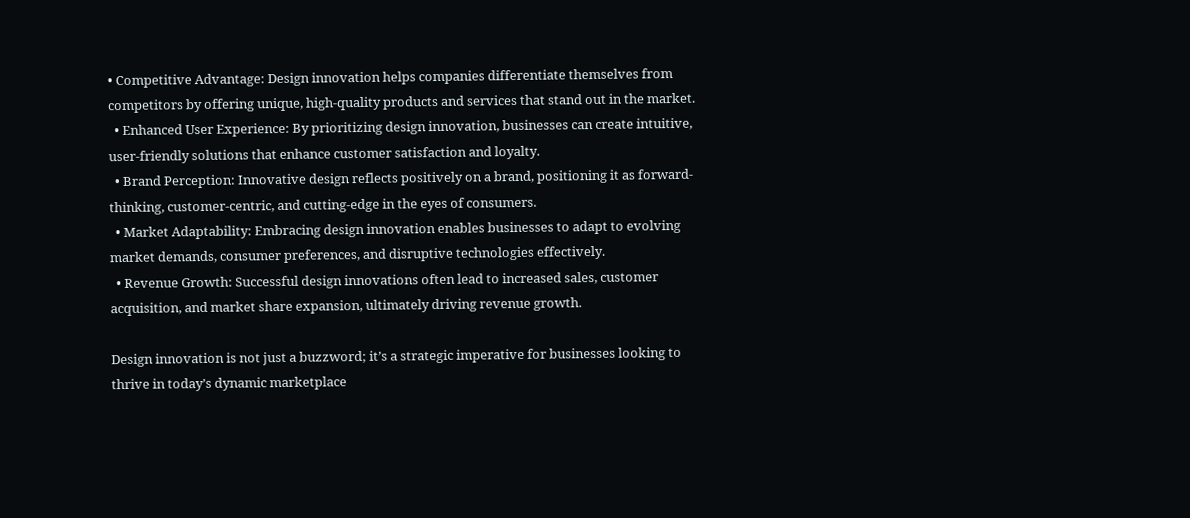• Competitive Advantage: Design innovation helps companies differentiate themselves from competitors by offering unique, high-quality products and services that stand out in the market.
  • Enhanced User Experience: By prioritizing design innovation, businesses can create intuitive, user-friendly solutions that enhance customer satisfaction and loyalty.
  • Brand Perception: Innovative design reflects positively on a brand, positioning it as forward-thinking, customer-centric, and cutting-edge in the eyes of consumers.
  • Market Adaptability: Embracing design innovation enables businesses to adapt to evolving market demands, consumer preferences, and disruptive technologies effectively.
  • Revenue Growth: Successful design innovations often lead to increased sales, customer acquisition, and market share expansion, ultimately driving revenue growth.

Design innovation is not just a buzzword; it’s a strategic imperative for businesses looking to thrive in today’s dynamic marketplace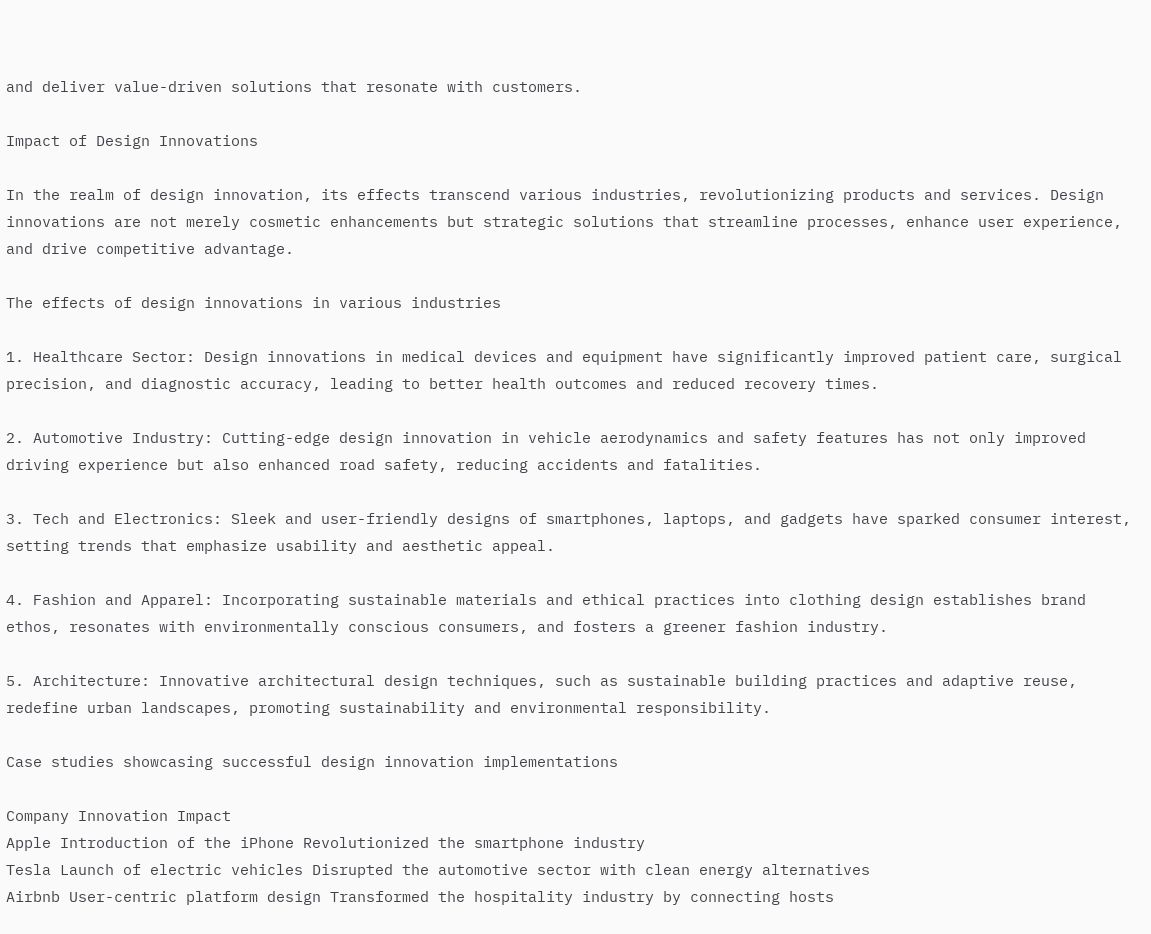and deliver value-driven solutions that resonate with customers.

Impact of Design Innovations

In the realm of design innovation, its effects transcend various industries, revolutionizing products and services. Design innovations are not merely cosmetic enhancements but strategic solutions that streamline processes, enhance user experience, and drive competitive advantage.

The effects of design innovations in various industries

1. Healthcare Sector: Design innovations in medical devices and equipment have significantly improved patient care, surgical precision, and diagnostic accuracy, leading to better health outcomes and reduced recovery times.

2. Automotive Industry: Cutting-edge design innovation in vehicle aerodynamics and safety features has not only improved driving experience but also enhanced road safety, reducing accidents and fatalities.

3. Tech and Electronics: Sleek and user-friendly designs of smartphones, laptops, and gadgets have sparked consumer interest, setting trends that emphasize usability and aesthetic appeal.

4. Fashion and Apparel: Incorporating sustainable materials and ethical practices into clothing design establishes brand ethos, resonates with environmentally conscious consumers, and fosters a greener fashion industry.

5. Architecture: Innovative architectural design techniques, such as sustainable building practices and adaptive reuse, redefine urban landscapes, promoting sustainability and environmental responsibility.

Case studies showcasing successful design innovation implementations

Company Innovation Impact
Apple Introduction of the iPhone Revolutionized the smartphone industry
Tesla Launch of electric vehicles Disrupted the automotive sector with clean energy alternatives
Airbnb User-centric platform design Transformed the hospitality industry by connecting hosts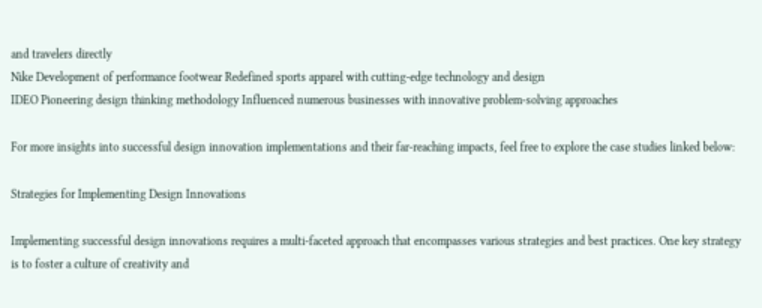and travelers directly
Nike Development of performance footwear Redefined sports apparel with cutting-edge technology and design
IDEO Pioneering design thinking methodology Influenced numerous businesses with innovative problem-solving approaches

For more insights into successful design innovation implementations and their far-reaching impacts, feel free to explore the case studies linked below:

Strategies for Implementing Design Innovations

Implementing successful design innovations requires a multi-faceted approach that encompasses various strategies and best practices. One key strategy is to foster a culture of creativity and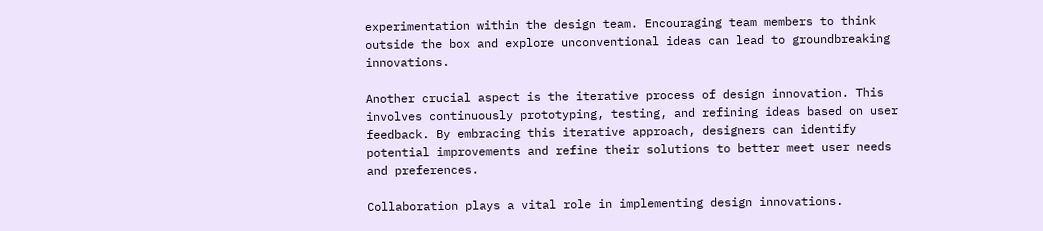experimentation within the design team. Encouraging team members to think outside the box and explore unconventional ideas can lead to groundbreaking innovations.

Another crucial aspect is the iterative process of design innovation. This involves continuously prototyping, testing, and refining ideas based on user feedback. By embracing this iterative approach, designers can identify potential improvements and refine their solutions to better meet user needs and preferences.

Collaboration plays a vital role in implementing design innovations.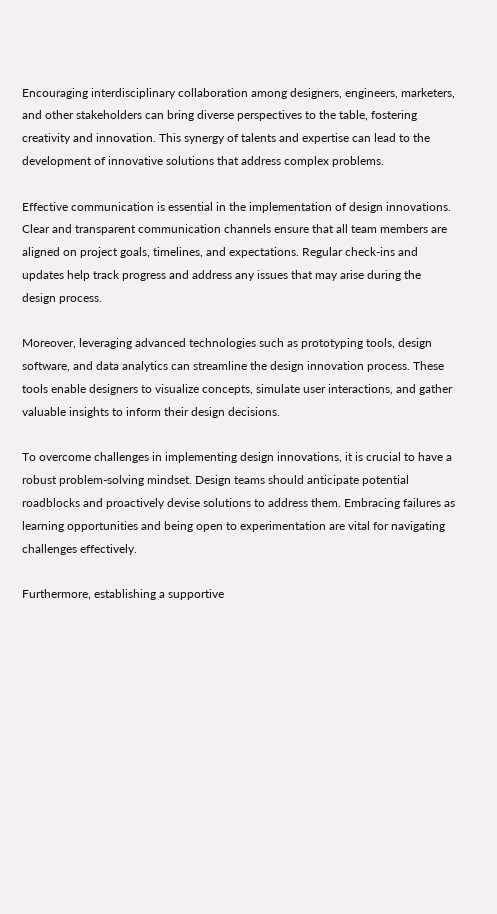Encouraging interdisciplinary collaboration among designers, engineers, marketers, and other stakeholders can bring diverse perspectives to the table, fostering creativity and innovation. This synergy of talents and expertise can lead to the development of innovative solutions that address complex problems.

Effective communication is essential in the implementation of design innovations. Clear and transparent communication channels ensure that all team members are aligned on project goals, timelines, and expectations. Regular check-ins and updates help track progress and address any issues that may arise during the design process.

Moreover, leveraging advanced technologies such as prototyping tools, design software, and data analytics can streamline the design innovation process. These tools enable designers to visualize concepts, simulate user interactions, and gather valuable insights to inform their design decisions.

To overcome challenges in implementing design innovations, it is crucial to have a robust problem-solving mindset. Design teams should anticipate potential roadblocks and proactively devise solutions to address them. Embracing failures as learning opportunities and being open to experimentation are vital for navigating challenges effectively.

Furthermore, establishing a supportive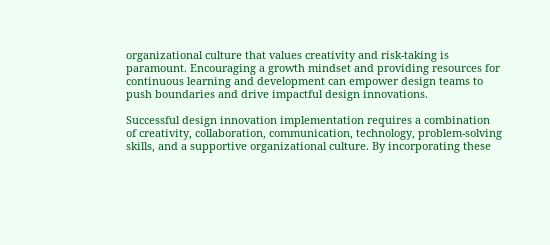organizational culture that values creativity and risk-taking is paramount. Encouraging a growth mindset and providing resources for continuous learning and development can empower design teams to push boundaries and drive impactful design innovations.

Successful design innovation implementation requires a combination of creativity, collaboration, communication, technology, problem-solving skills, and a supportive organizational culture. By incorporating these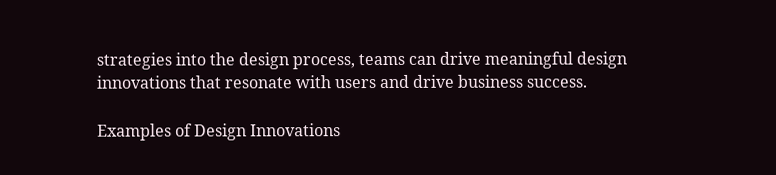strategies into the design process, teams can drive meaningful design innovations that resonate with users and drive business success.

Examples of Design Innovations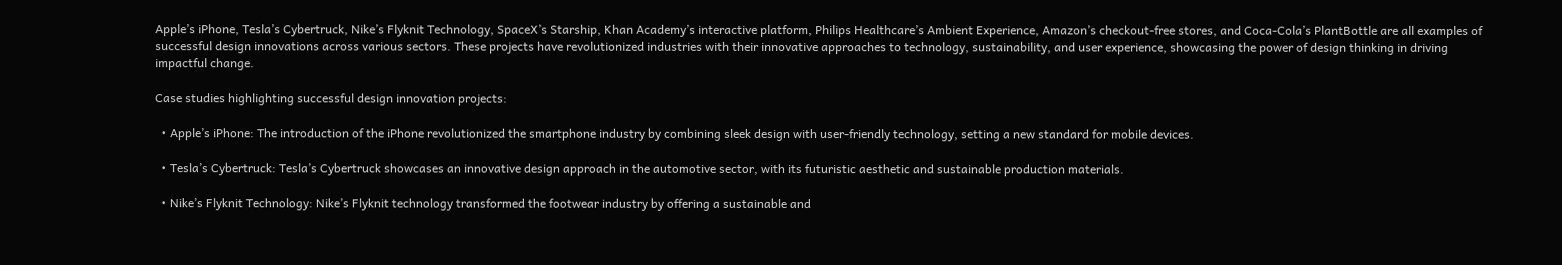Apple’s iPhone, Tesla’s Cybertruck, Nike’s Flyknit Technology, SpaceX’s Starship, Khan Academy’s interactive platform, Philips Healthcare’s Ambient Experience, Amazon’s checkout-free stores, and Coca-Cola’s PlantBottle are all examples of successful design innovations across various sectors. These projects have revolutionized industries with their innovative approaches to technology, sustainability, and user experience, showcasing the power of design thinking in driving impactful change.

Case studies highlighting successful design innovation projects:

  • Apple’s iPhone: The introduction of the iPhone revolutionized the smartphone industry by combining sleek design with user-friendly technology, setting a new standard for mobile devices.

  • Tesla’s Cybertruck: Tesla’s Cybertruck showcases an innovative design approach in the automotive sector, with its futuristic aesthetic and sustainable production materials.

  • Nike’s Flyknit Technology: Nike’s Flyknit technology transformed the footwear industry by offering a sustainable and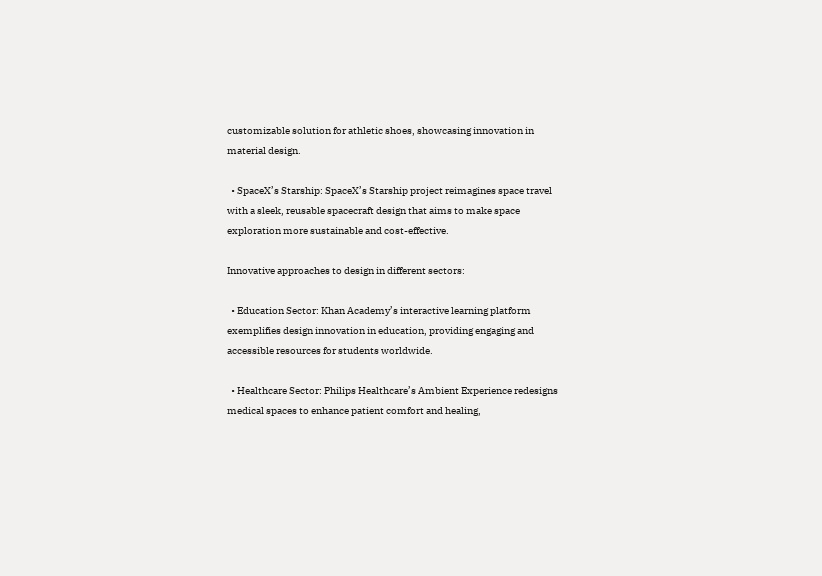customizable solution for athletic shoes, showcasing innovation in material design.

  • SpaceX’s Starship: SpaceX’s Starship project reimagines space travel with a sleek, reusable spacecraft design that aims to make space exploration more sustainable and cost-effective.

Innovative approaches to design in different sectors:

  • Education Sector: Khan Academy’s interactive learning platform exemplifies design innovation in education, providing engaging and accessible resources for students worldwide.

  • Healthcare Sector: Philips Healthcare’s Ambient Experience redesigns medical spaces to enhance patient comfort and healing,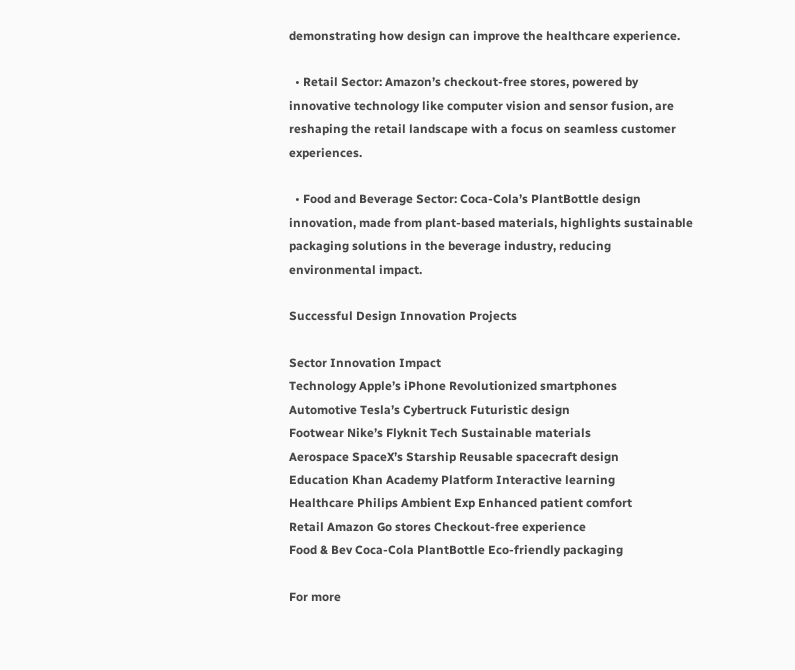demonstrating how design can improve the healthcare experience.

  • Retail Sector: Amazon’s checkout-free stores, powered by innovative technology like computer vision and sensor fusion, are reshaping the retail landscape with a focus on seamless customer experiences.

  • Food and Beverage Sector: Coca-Cola’s PlantBottle design innovation, made from plant-based materials, highlights sustainable packaging solutions in the beverage industry, reducing environmental impact.

Successful Design Innovation Projects

Sector Innovation Impact
Technology Apple’s iPhone Revolutionized smartphones
Automotive Tesla’s Cybertruck Futuristic design
Footwear Nike’s Flyknit Tech Sustainable materials
Aerospace SpaceX’s Starship Reusable spacecraft design
Education Khan Academy Platform Interactive learning
Healthcare Philips Ambient Exp Enhanced patient comfort
Retail Amazon Go stores Checkout-free experience
Food & Bev Coca-Cola PlantBottle Eco-friendly packaging

For more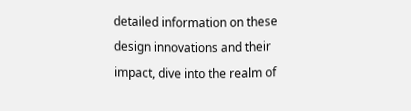detailed information on these design innovations and their impact, dive into the realm of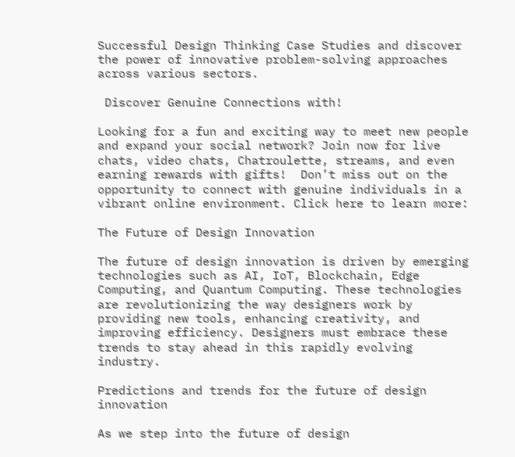Successful Design Thinking Case Studies and discover the power of innovative problem-solving approaches across various sectors.

 Discover Genuine Connections with!

Looking for a fun and exciting way to meet new people and expand your social network? Join now for live chats, video chats, Chatroulette, streams, and even earning rewards with gifts!  Don’t miss out on the opportunity to connect with genuine individuals in a vibrant online environment. Click here to learn more:

The Future of Design Innovation

The future of design innovation is driven by emerging technologies such as AI, IoT, Blockchain, Edge Computing, and Quantum Computing. These technologies are revolutionizing the way designers work by providing new tools, enhancing creativity, and improving efficiency. Designers must embrace these trends to stay ahead in this rapidly evolving industry.

Predictions and trends for the future of design innovation

As we step into the future of design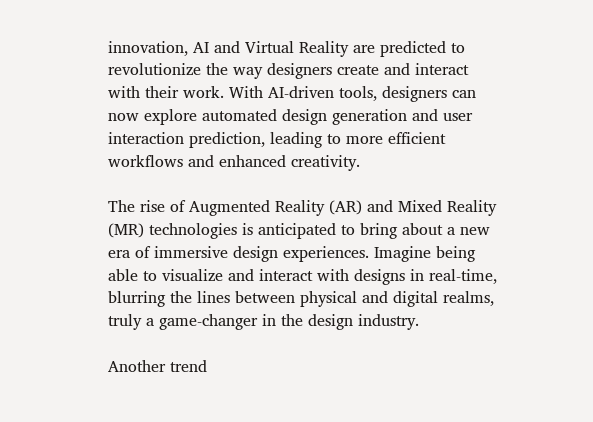innovation, AI and Virtual Reality are predicted to revolutionize the way designers create and interact with their work. With AI-driven tools, designers can now explore automated design generation and user interaction prediction, leading to more efficient workflows and enhanced creativity.

The rise of Augmented Reality (AR) and Mixed Reality (MR) technologies is anticipated to bring about a new era of immersive design experiences. Imagine being able to visualize and interact with designs in real-time, blurring the lines between physical and digital realms, truly a game-changer in the design industry.

Another trend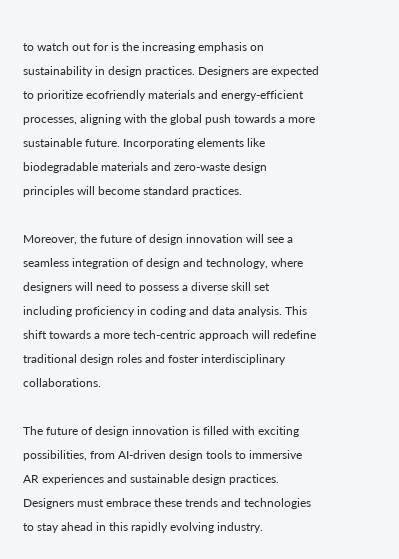to watch out for is the increasing emphasis on sustainability in design practices. Designers are expected to prioritize ecofriendly materials and energy-efficient processes, aligning with the global push towards a more sustainable future. Incorporating elements like biodegradable materials and zero-waste design principles will become standard practices.

Moreover, the future of design innovation will see a seamless integration of design and technology, where designers will need to possess a diverse skill set including proficiency in coding and data analysis. This shift towards a more tech-centric approach will redefine traditional design roles and foster interdisciplinary collaborations.

The future of design innovation is filled with exciting possibilities, from AI-driven design tools to immersive AR experiences and sustainable design practices. Designers must embrace these trends and technologies to stay ahead in this rapidly evolving industry.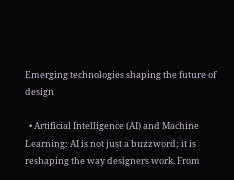Emerging technologies shaping the future of design

  • Artificial Intelligence (AI) and Machine Learning: AI is not just a buzzword; it is reshaping the way designers work. From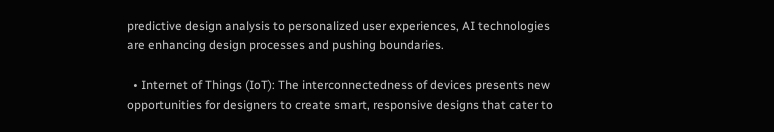predictive design analysis to personalized user experiences, AI technologies are enhancing design processes and pushing boundaries.

  • Internet of Things (IoT): The interconnectedness of devices presents new opportunities for designers to create smart, responsive designs that cater to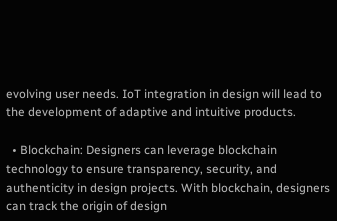evolving user needs. IoT integration in design will lead to the development of adaptive and intuitive products.

  • Blockchain: Designers can leverage blockchain technology to ensure transparency, security, and authenticity in design projects. With blockchain, designers can track the origin of design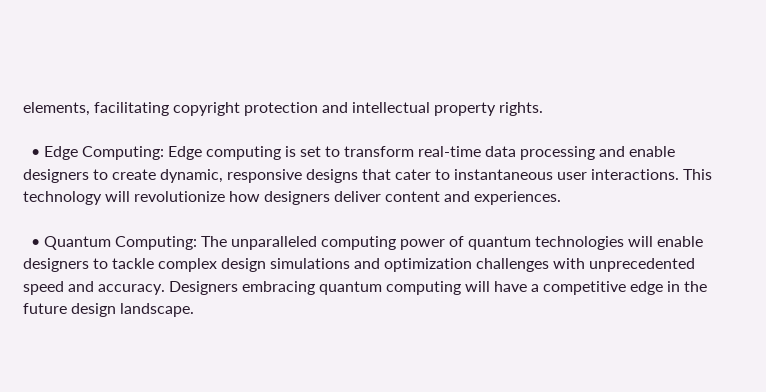elements, facilitating copyright protection and intellectual property rights.

  • Edge Computing: Edge computing is set to transform real-time data processing and enable designers to create dynamic, responsive designs that cater to instantaneous user interactions. This technology will revolutionize how designers deliver content and experiences.

  • Quantum Computing: The unparalleled computing power of quantum technologies will enable designers to tackle complex design simulations and optimization challenges with unprecedented speed and accuracy. Designers embracing quantum computing will have a competitive edge in the future design landscape.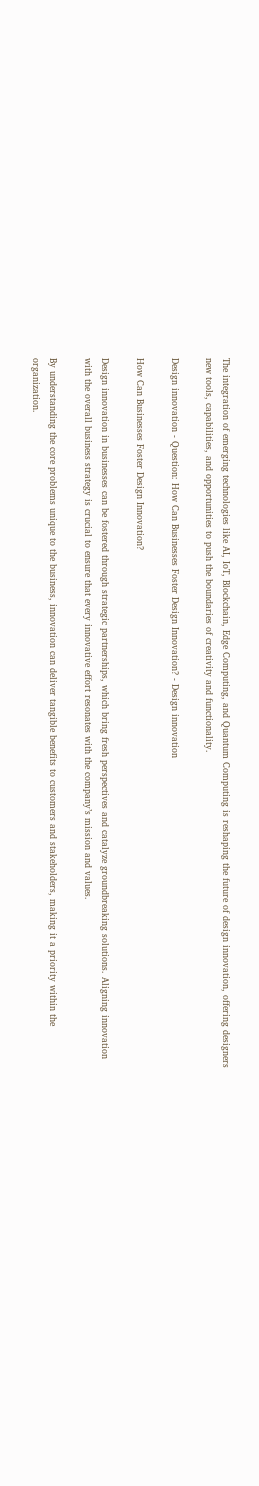The integration of emerging technologies like AI, IoT, Blockchain, Edge Computing, and Quantum Computing is reshaping the future of design innovation, offering designers new tools, capabilities, and opportunities to push the boundaries of creativity and functionality.

Design innovation - Question: How Can Businesses Foster Design Innovation? - Design innovation

How Can Businesses Foster Design Innovation?

Design innovation in businesses can be fostered through strategic partnerships, which bring fresh perspectives and catalyze groundbreaking solutions. Aligning innovation with the overall business strategy is crucial to ensure that every innovative effort resonates with the company’s mission and values.

By understanding the core problems unique to the business, innovation can deliver tangible benefits to customers and stakeholders, making it a priority within the organization.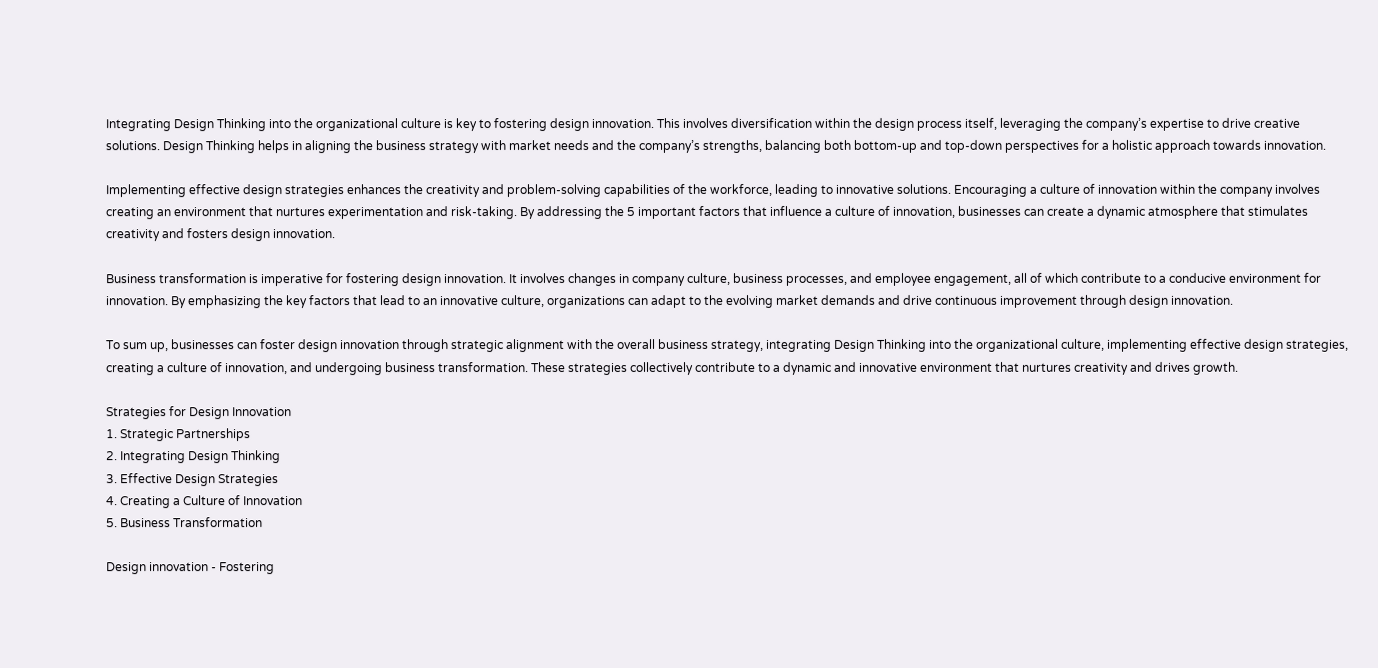Integrating Design Thinking into the organizational culture is key to fostering design innovation. This involves diversification within the design process itself, leveraging the company’s expertise to drive creative solutions. Design Thinking helps in aligning the business strategy with market needs and the company’s strengths, balancing both bottom-up and top-down perspectives for a holistic approach towards innovation.

Implementing effective design strategies enhances the creativity and problem-solving capabilities of the workforce, leading to innovative solutions. Encouraging a culture of innovation within the company involves creating an environment that nurtures experimentation and risk-taking. By addressing the 5 important factors that influence a culture of innovation, businesses can create a dynamic atmosphere that stimulates creativity and fosters design innovation.

Business transformation is imperative for fostering design innovation. It involves changes in company culture, business processes, and employee engagement, all of which contribute to a conducive environment for innovation. By emphasizing the key factors that lead to an innovative culture, organizations can adapt to the evolving market demands and drive continuous improvement through design innovation.

To sum up, businesses can foster design innovation through strategic alignment with the overall business strategy, integrating Design Thinking into the organizational culture, implementing effective design strategies, creating a culture of innovation, and undergoing business transformation. These strategies collectively contribute to a dynamic and innovative environment that nurtures creativity and drives growth.

Strategies for Design Innovation
1. Strategic Partnerships
2. Integrating Design Thinking
3. Effective Design Strategies
4. Creating a Culture of Innovation
5. Business Transformation

Design innovation - Fostering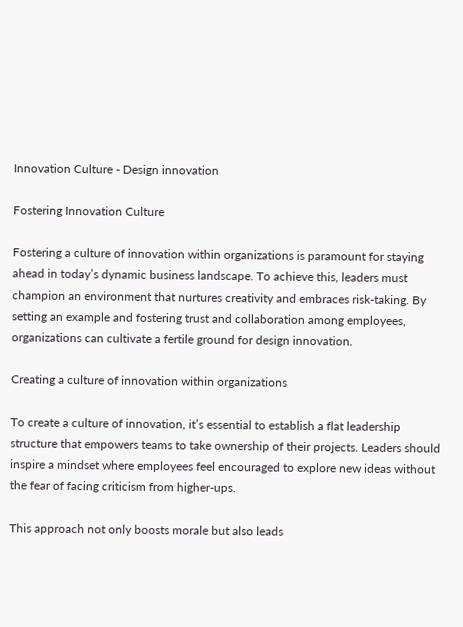Innovation Culture - Design innovation

Fostering Innovation Culture

Fostering a culture of innovation within organizations is paramount for staying ahead in today’s dynamic business landscape. To achieve this, leaders must champion an environment that nurtures creativity and embraces risk-taking. By setting an example and fostering trust and collaboration among employees, organizations can cultivate a fertile ground for design innovation.

Creating a culture of innovation within organizations

To create a culture of innovation, it’s essential to establish a flat leadership structure that empowers teams to take ownership of their projects. Leaders should inspire a mindset where employees feel encouraged to explore new ideas without the fear of facing criticism from higher-ups.

This approach not only boosts morale but also leads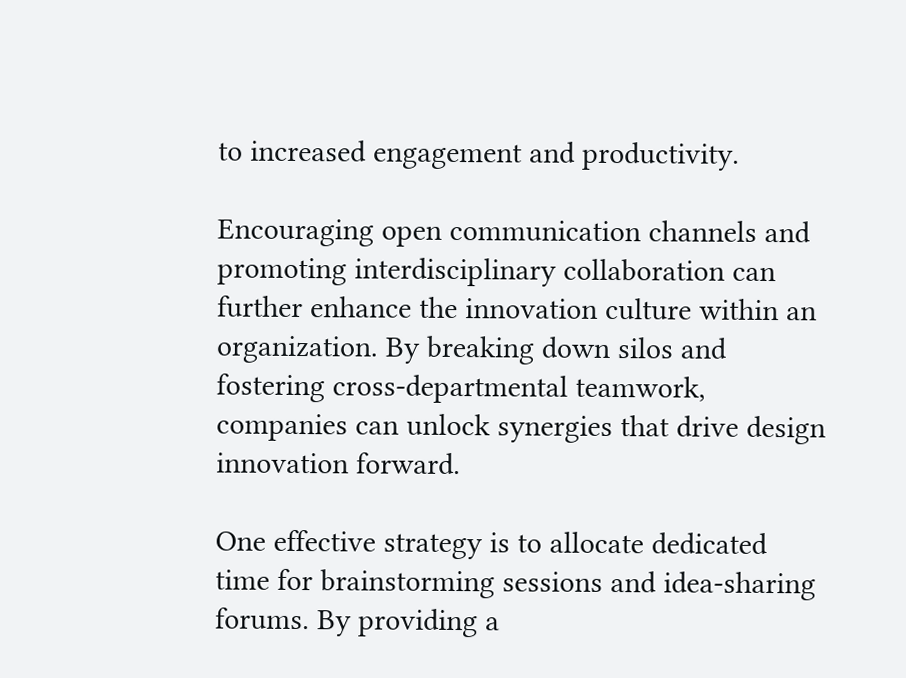to increased engagement and productivity.

Encouraging open communication channels and promoting interdisciplinary collaboration can further enhance the innovation culture within an organization. By breaking down silos and fostering cross-departmental teamwork, companies can unlock synergies that drive design innovation forward.

One effective strategy is to allocate dedicated time for brainstorming sessions and idea-sharing forums. By providing a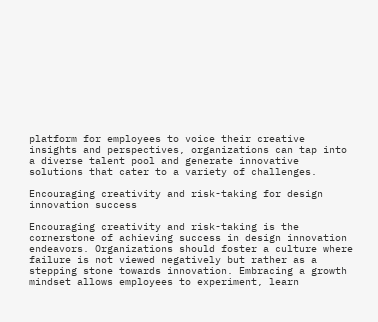platform for employees to voice their creative insights and perspectives, organizations can tap into a diverse talent pool and generate innovative solutions that cater to a variety of challenges.

Encouraging creativity and risk-taking for design innovation success

Encouraging creativity and risk-taking is the cornerstone of achieving success in design innovation endeavors. Organizations should foster a culture where failure is not viewed negatively but rather as a stepping stone towards innovation. Embracing a growth mindset allows employees to experiment, learn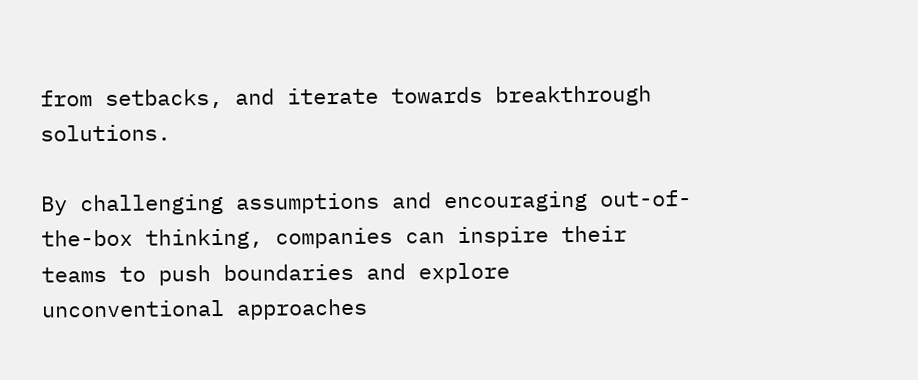from setbacks, and iterate towards breakthrough solutions.

By challenging assumptions and encouraging out-of-the-box thinking, companies can inspire their teams to push boundaries and explore unconventional approaches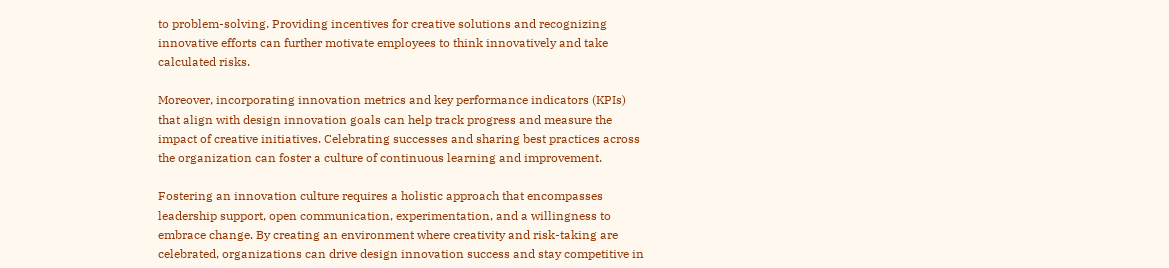to problem-solving. Providing incentives for creative solutions and recognizing innovative efforts can further motivate employees to think innovatively and take calculated risks.

Moreover, incorporating innovation metrics and key performance indicators (KPIs) that align with design innovation goals can help track progress and measure the impact of creative initiatives. Celebrating successes and sharing best practices across the organization can foster a culture of continuous learning and improvement.

Fostering an innovation culture requires a holistic approach that encompasses leadership support, open communication, experimentation, and a willingness to embrace change. By creating an environment where creativity and risk-taking are celebrated, organizations can drive design innovation success and stay competitive in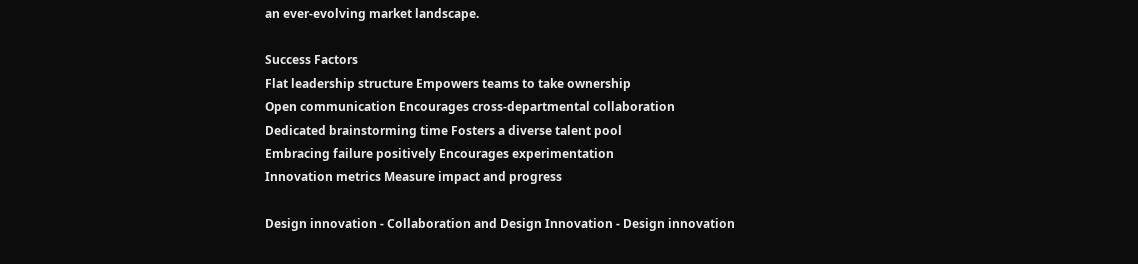an ever-evolving market landscape.

Success Factors
Flat leadership structure Empowers teams to take ownership
Open communication Encourages cross-departmental collaboration
Dedicated brainstorming time Fosters a diverse talent pool
Embracing failure positively Encourages experimentation
Innovation metrics Measure impact and progress

Design innovation - Collaboration and Design Innovation - Design innovation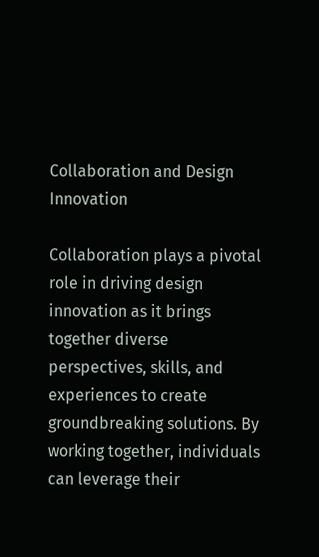Collaboration and Design Innovation

Collaboration plays a pivotal role in driving design innovation as it brings together diverse perspectives, skills, and experiences to create groundbreaking solutions. By working together, individuals can leverage their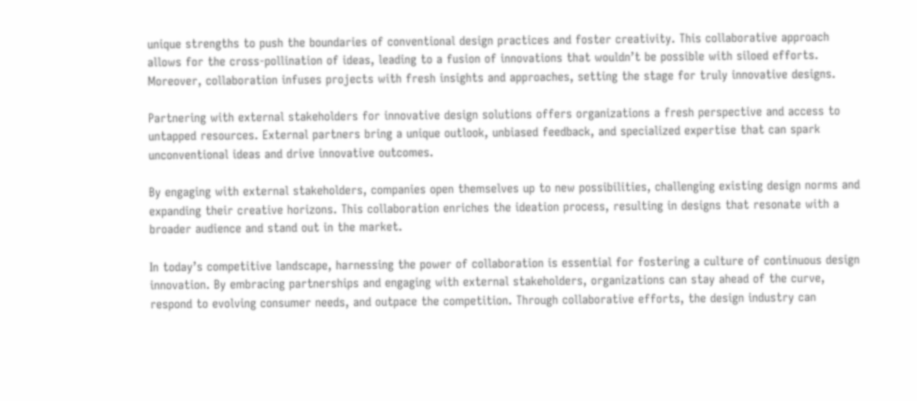unique strengths to push the boundaries of conventional design practices and foster creativity. This collaborative approach allows for the cross-pollination of ideas, leading to a fusion of innovations that wouldn’t be possible with siloed efforts. Moreover, collaboration infuses projects with fresh insights and approaches, setting the stage for truly innovative designs.

Partnering with external stakeholders for innovative design solutions offers organizations a fresh perspective and access to untapped resources. External partners bring a unique outlook, unbiased feedback, and specialized expertise that can spark unconventional ideas and drive innovative outcomes.

By engaging with external stakeholders, companies open themselves up to new possibilities, challenging existing design norms and expanding their creative horizons. This collaboration enriches the ideation process, resulting in designs that resonate with a broader audience and stand out in the market.

In today’s competitive landscape, harnessing the power of collaboration is essential for fostering a culture of continuous design innovation. By embracing partnerships and engaging with external stakeholders, organizations can stay ahead of the curve, respond to evolving consumer needs, and outpace the competition. Through collaborative efforts, the design industry can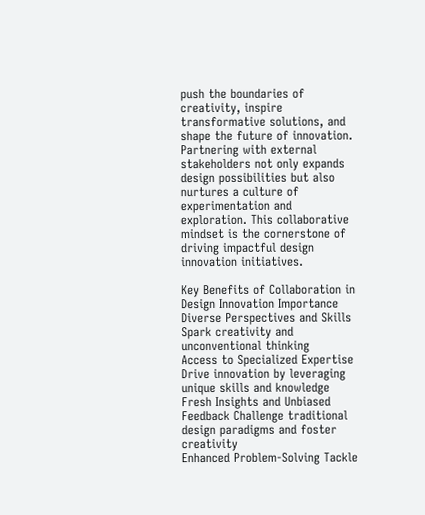push the boundaries of creativity, inspire transformative solutions, and shape the future of innovation. Partnering with external stakeholders not only expands design possibilities but also nurtures a culture of experimentation and exploration. This collaborative mindset is the cornerstone of driving impactful design innovation initiatives.

Key Benefits of Collaboration in Design Innovation Importance
Diverse Perspectives and Skills Spark creativity and unconventional thinking
Access to Specialized Expertise Drive innovation by leveraging unique skills and knowledge
Fresh Insights and Unbiased Feedback Challenge traditional design paradigms and foster creativity
Enhanced Problem-Solving Tackle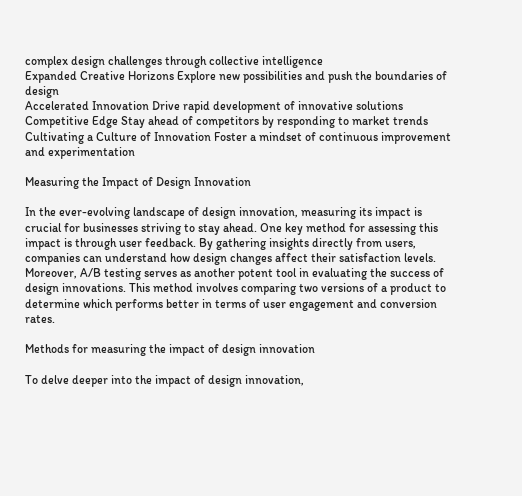complex design challenges through collective intelligence
Expanded Creative Horizons Explore new possibilities and push the boundaries of design
Accelerated Innovation Drive rapid development of innovative solutions
Competitive Edge Stay ahead of competitors by responding to market trends
Cultivating a Culture of Innovation Foster a mindset of continuous improvement and experimentation

Measuring the Impact of Design Innovation

In the ever-evolving landscape of design innovation, measuring its impact is crucial for businesses striving to stay ahead. One key method for assessing this impact is through user feedback. By gathering insights directly from users, companies can understand how design changes affect their satisfaction levels. Moreover, A/B testing serves as another potent tool in evaluating the success of design innovations. This method involves comparing two versions of a product to determine which performs better in terms of user engagement and conversion rates.

Methods for measuring the impact of design innovation

To delve deeper into the impact of design innovation,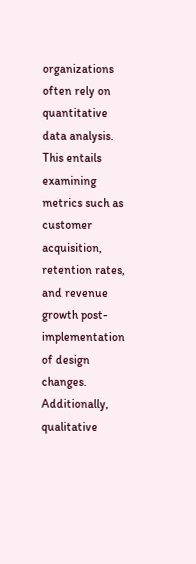organizations often rely on quantitative data analysis. This entails examining metrics such as customer acquisition, retention rates, and revenue growth post-implementation of design changes. Additionally, qualitative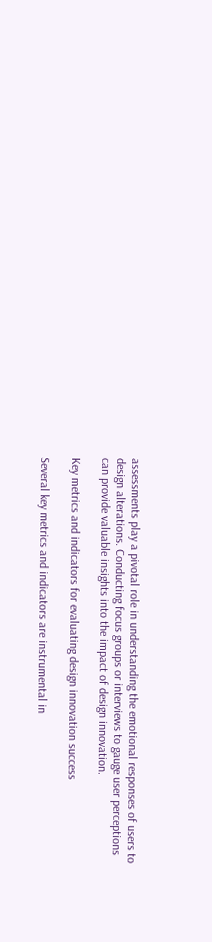assessments play a pivotal role in understanding the emotional responses of users to design alterations. Conducting focus groups or interviews to gauge user perceptions can provide valuable insights into the impact of design innovation.

Key metrics and indicators for evaluating design innovation success

Several key metrics and indicators are instrumental in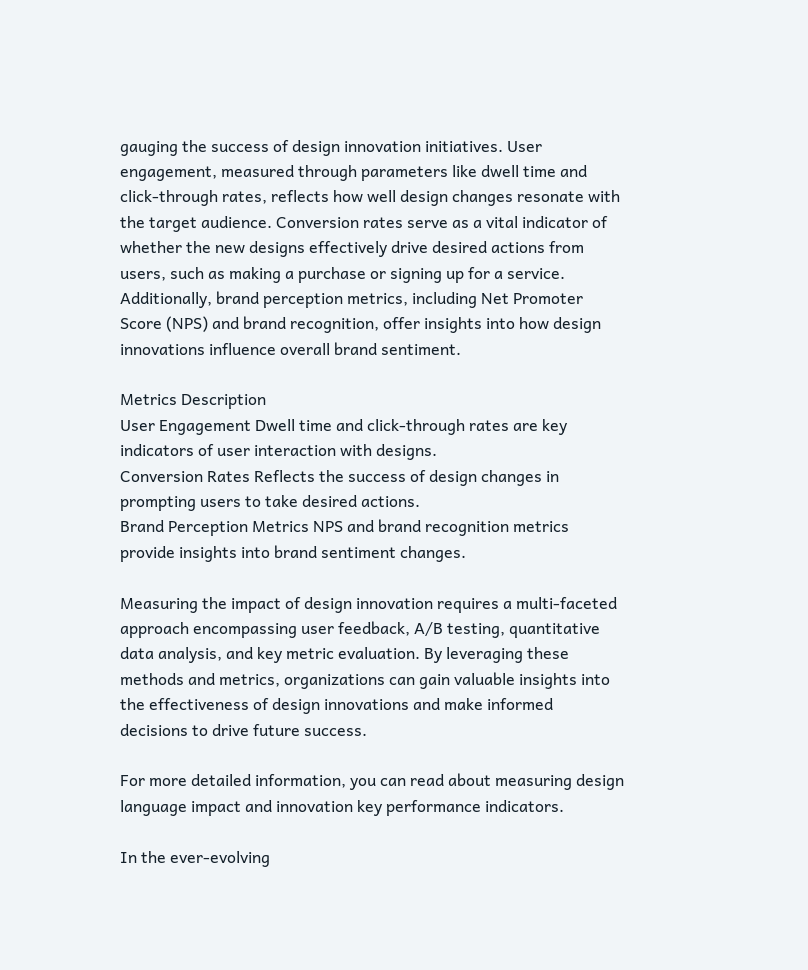gauging the success of design innovation initiatives. User engagement, measured through parameters like dwell time and click-through rates, reflects how well design changes resonate with the target audience. Conversion rates serve as a vital indicator of whether the new designs effectively drive desired actions from users, such as making a purchase or signing up for a service. Additionally, brand perception metrics, including Net Promoter Score (NPS) and brand recognition, offer insights into how design innovations influence overall brand sentiment.

Metrics Description
User Engagement Dwell time and click-through rates are key indicators of user interaction with designs.
Conversion Rates Reflects the success of design changes in prompting users to take desired actions.
Brand Perception Metrics NPS and brand recognition metrics provide insights into brand sentiment changes.

Measuring the impact of design innovation requires a multi-faceted approach encompassing user feedback, A/B testing, quantitative data analysis, and key metric evaluation. By leveraging these methods and metrics, organizations can gain valuable insights into the effectiveness of design innovations and make informed decisions to drive future success.

For more detailed information, you can read about measuring design language impact and innovation key performance indicators.

In the ever-evolving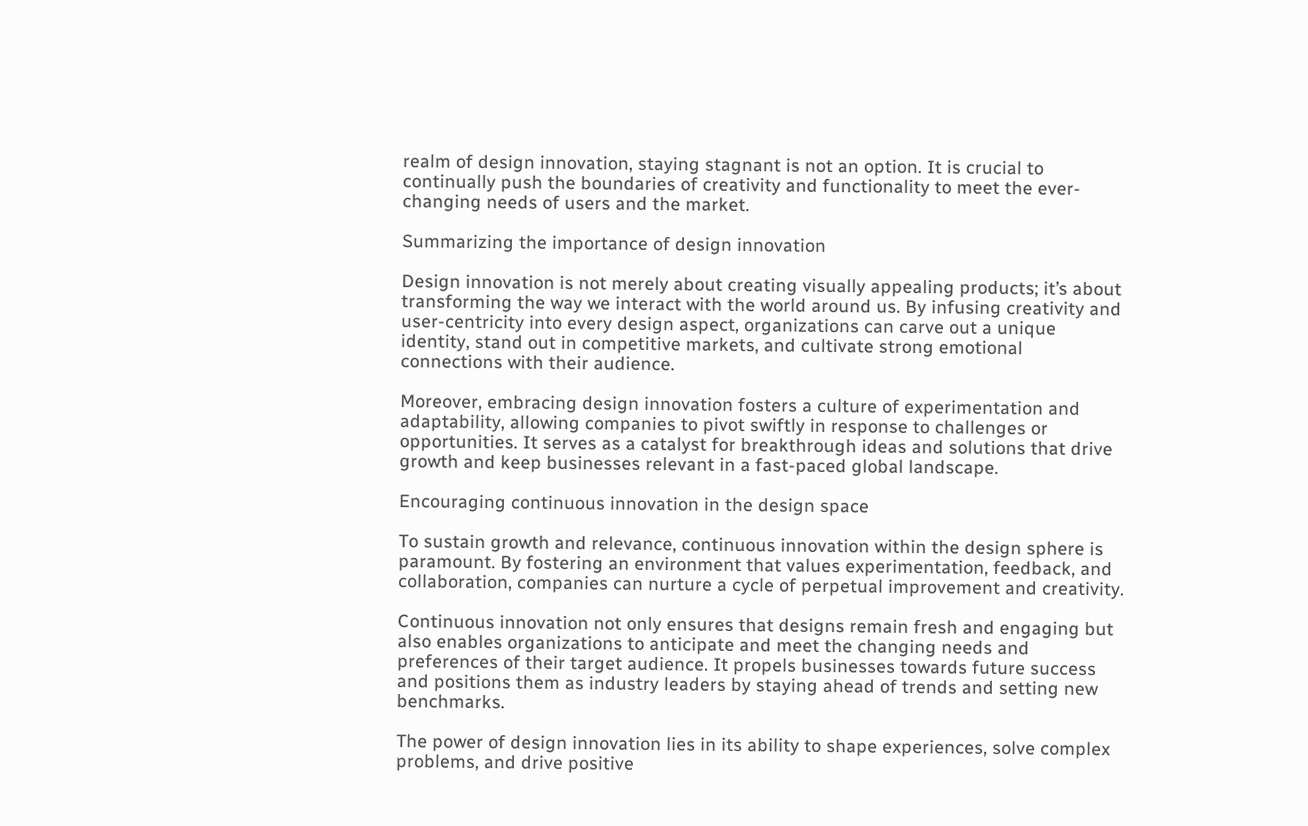realm of design innovation, staying stagnant is not an option. It is crucial to continually push the boundaries of creativity and functionality to meet the ever-changing needs of users and the market.

Summarizing the importance of design innovation

Design innovation is not merely about creating visually appealing products; it’s about transforming the way we interact with the world around us. By infusing creativity and user-centricity into every design aspect, organizations can carve out a unique identity, stand out in competitive markets, and cultivate strong emotional connections with their audience.

Moreover, embracing design innovation fosters a culture of experimentation and adaptability, allowing companies to pivot swiftly in response to challenges or opportunities. It serves as a catalyst for breakthrough ideas and solutions that drive growth and keep businesses relevant in a fast-paced global landscape.

Encouraging continuous innovation in the design space

To sustain growth and relevance, continuous innovation within the design sphere is paramount. By fostering an environment that values experimentation, feedback, and collaboration, companies can nurture a cycle of perpetual improvement and creativity.

Continuous innovation not only ensures that designs remain fresh and engaging but also enables organizations to anticipate and meet the changing needs and preferences of their target audience. It propels businesses towards future success and positions them as industry leaders by staying ahead of trends and setting new benchmarks.

The power of design innovation lies in its ability to shape experiences, solve complex problems, and drive positive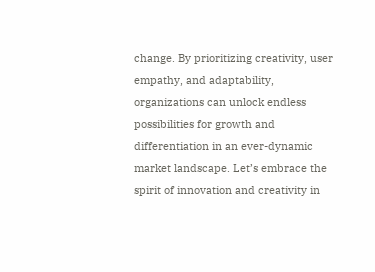change. By prioritizing creativity, user empathy, and adaptability, organizations can unlock endless possibilities for growth and differentiation in an ever-dynamic market landscape. Let’s embrace the spirit of innovation and creativity in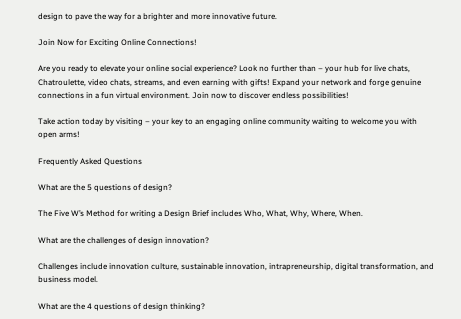design to pave the way for a brighter and more innovative future.

Join Now for Exciting Online Connections!

Are you ready to elevate your online social experience? Look no further than – your hub for live chats, Chatroulette, video chats, streams, and even earning with gifts! Expand your network and forge genuine connections in a fun virtual environment. Join now to discover endless possibilities!

Take action today by visiting – your key to an engaging online community waiting to welcome you with open arms!

Frequently Asked Questions

What are the 5 questions of design?

The Five W’s Method for writing a Design Brief includes Who, What, Why, Where, When.

What are the challenges of design innovation?

Challenges include innovation culture, sustainable innovation, intrapreneurship, digital transformation, and business model.

What are the 4 questions of design thinking?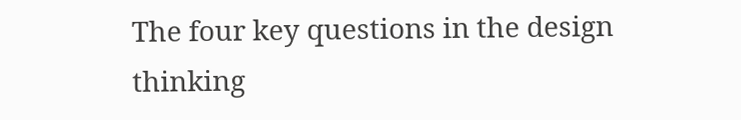The four key questions in the design thinking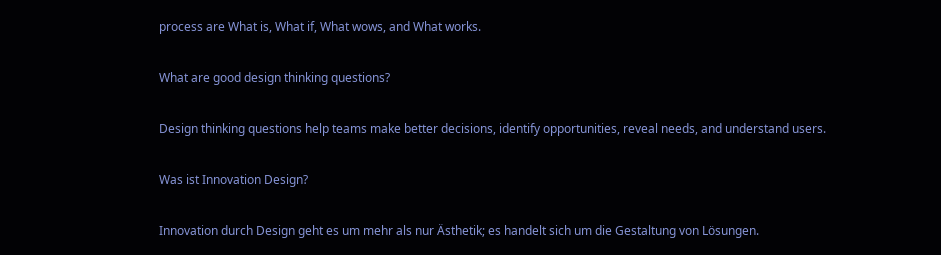process are What is, What if, What wows, and What works.

What are good design thinking questions?

Design thinking questions help teams make better decisions, identify opportunities, reveal needs, and understand users.

Was ist Innovation Design?

Innovation durch Design geht es um mehr als nur Ästhetik; es handelt sich um die Gestaltung von Lösungen.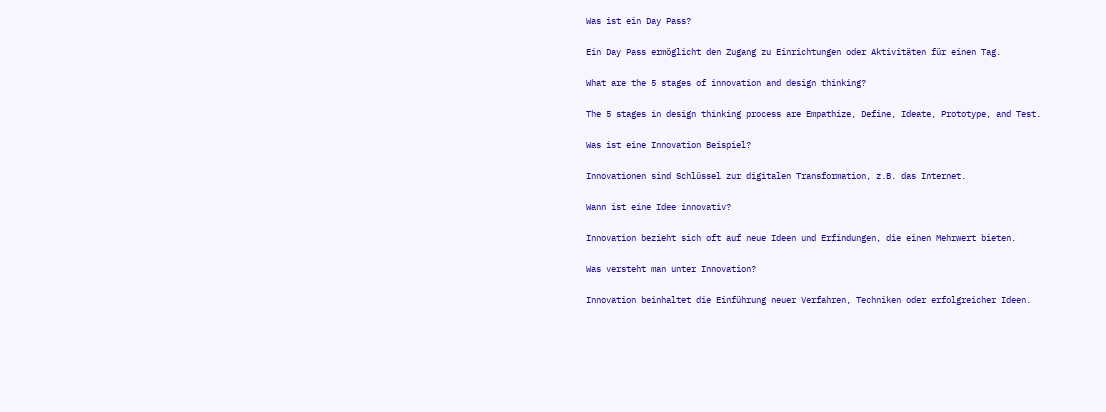Was ist ein Day Pass?

Ein Day Pass ermöglicht den Zugang zu Einrichtungen oder Aktivitäten für einen Tag.

What are the 5 stages of innovation and design thinking?

The 5 stages in design thinking process are Empathize, Define, Ideate, Prototype, and Test.

Was ist eine Innovation Beispiel?

Innovationen sind Schlüssel zur digitalen Transformation, z.B. das Internet.

Wann ist eine Idee innovativ?

Innovation bezieht sich oft auf neue Ideen und Erfindungen, die einen Mehrwert bieten.

Was versteht man unter Innovation?

Innovation beinhaltet die Einführung neuer Verfahren, Techniken oder erfolgreicher Ideen.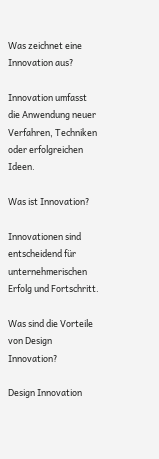Was zeichnet eine Innovation aus?

Innovation umfasst die Anwendung neuer Verfahren, Techniken oder erfolgreichen Ideen.

Was ist Innovation?

Innovationen sind entscheidend für unternehmerischen Erfolg und Fortschritt.

Was sind die Vorteile von Design Innovation?

Design Innovation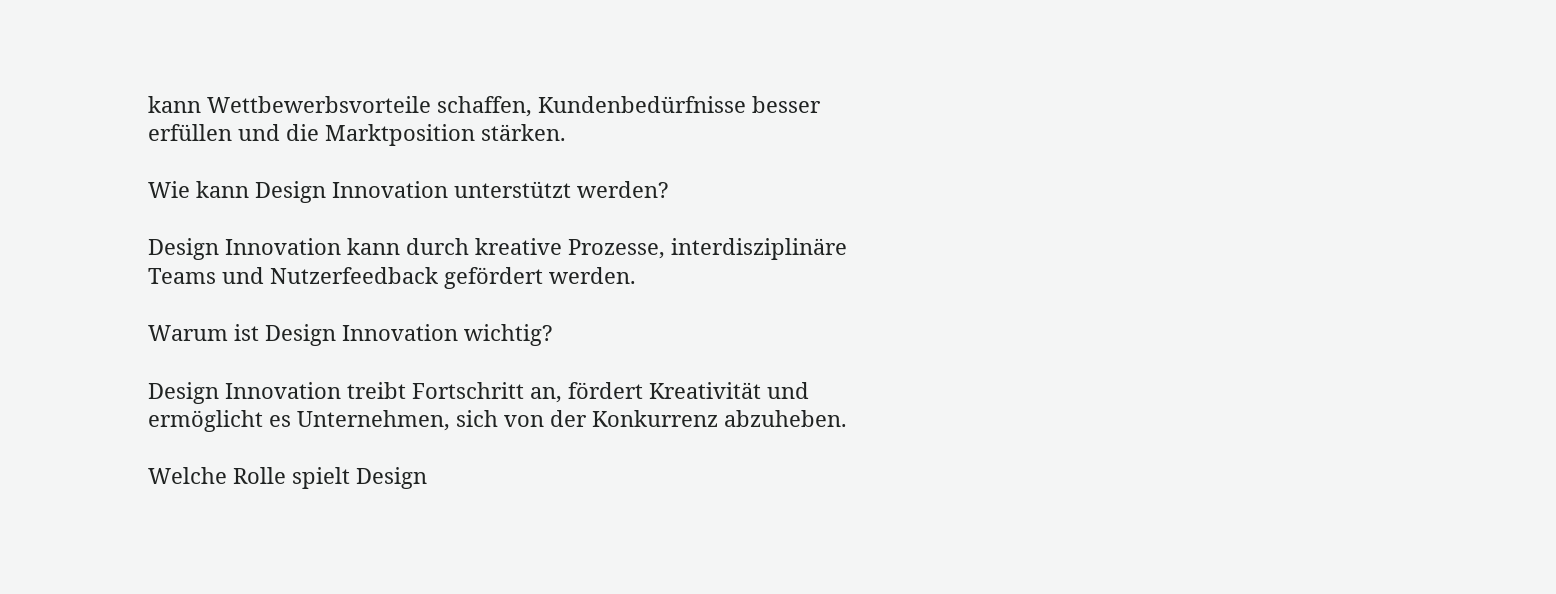kann Wettbewerbsvorteile schaffen, Kundenbedürfnisse besser erfüllen und die Marktposition stärken.

Wie kann Design Innovation unterstützt werden?

Design Innovation kann durch kreative Prozesse, interdisziplinäre Teams und Nutzerfeedback gefördert werden.

Warum ist Design Innovation wichtig?

Design Innovation treibt Fortschritt an, fördert Kreativität und ermöglicht es Unternehmen, sich von der Konkurrenz abzuheben.

Welche Rolle spielt Design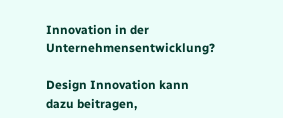Innovation in der Unternehmensentwicklung?

Design Innovation kann dazu beitragen,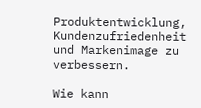Produktentwicklung, Kundenzufriedenheit und Markenimage zu verbessern.

Wie kann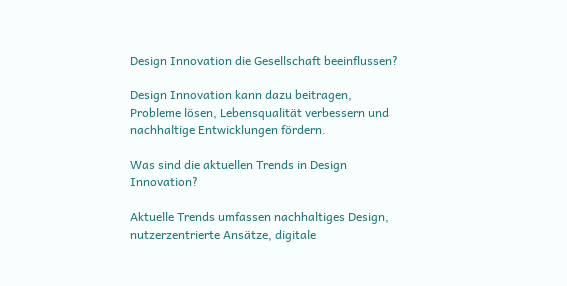Design Innovation die Gesellschaft beeinflussen?

Design Innovation kann dazu beitragen, Probleme lösen, Lebensqualität verbessern und nachhaltige Entwicklungen fördern.

Was sind die aktuellen Trends in Design Innovation?

Aktuelle Trends umfassen nachhaltiges Design, nutzerzentrierte Ansätze, digitale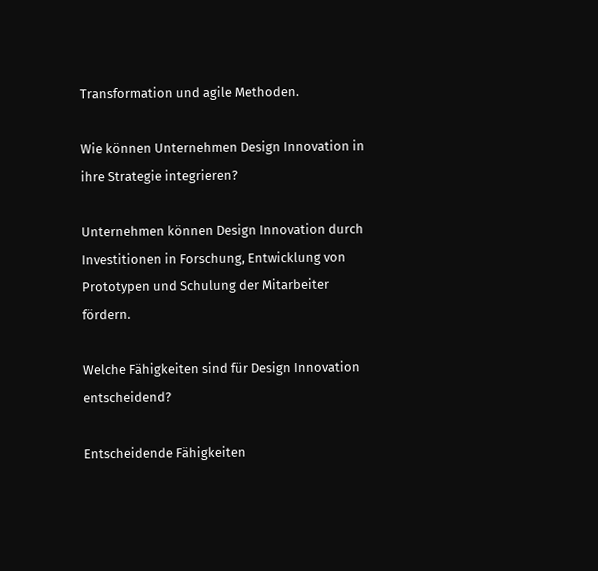Transformation und agile Methoden.

Wie können Unternehmen Design Innovation in ihre Strategie integrieren?

Unternehmen können Design Innovation durch Investitionen in Forschung, Entwicklung von Prototypen und Schulung der Mitarbeiter fördern.

Welche Fähigkeiten sind für Design Innovation entscheidend?

Entscheidende Fähigkeiten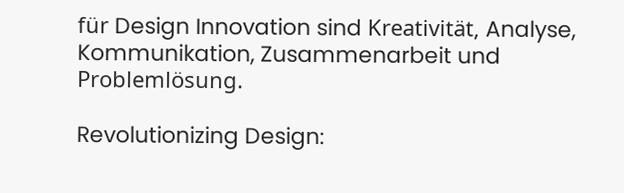für Design Innovation sind Kreativität, Analyse, Kommunikation, Zusammenarbeit und Problemlösung.

Revolutionizing Design: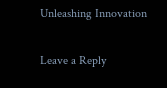Unleashing Innovation

Leave a Reply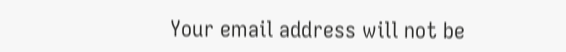Your email address will not be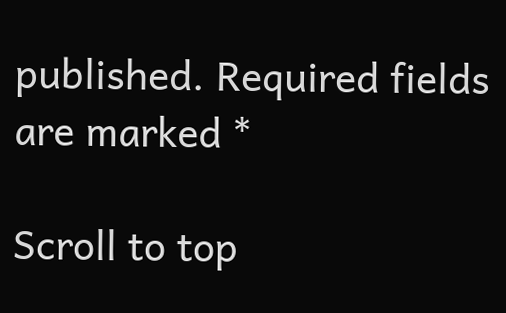published. Required fields are marked *

Scroll to top